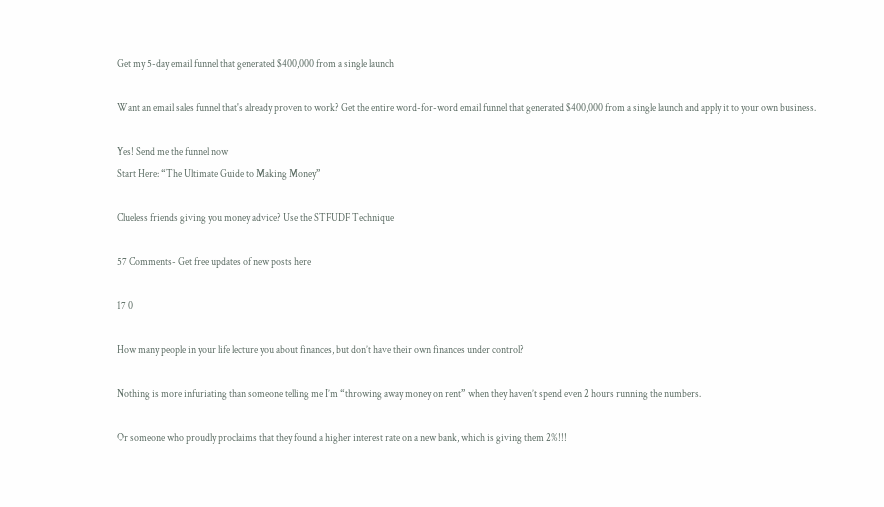Get my 5-day email funnel that generated $400,000 from a single launch

Want an email sales funnel that's already proven to work? Get the entire word-for-word email funnel that generated $400,000 from a single launch and apply it to your own business.

Yes! Send me the funnel now
Start Here: “The Ultimate Guide to Making Money”

Clueless friends giving you money advice? Use the STFUDF Technique

57 Comments- Get free updates of new posts here

17 0

How many people in your life lecture you about finances, but don’t have their own finances under control?

Nothing is more infuriating than someone telling me I’m “throwing away money on rent” when they haven’t spend even 2 hours running the numbers.

Or someone who proudly proclaims that they found a higher interest rate on a new bank, which is giving them 2%!!!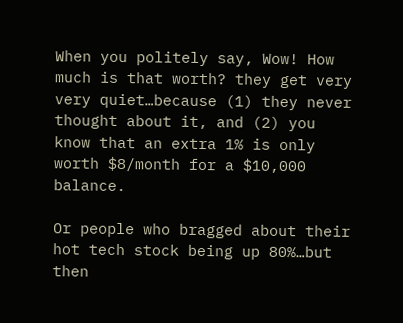When you politely say, Wow! How much is that worth? they get very very quiet…because (1) they never thought about it, and (2) you know that an extra 1% is only worth $8/month for a $10,000 balance.

Or people who bragged about their hot tech stock being up 80%…but then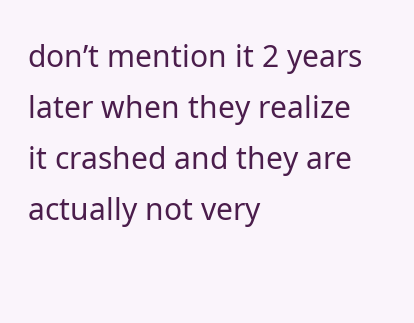don’t mention it 2 years later when they realize it crashed and they are actually not very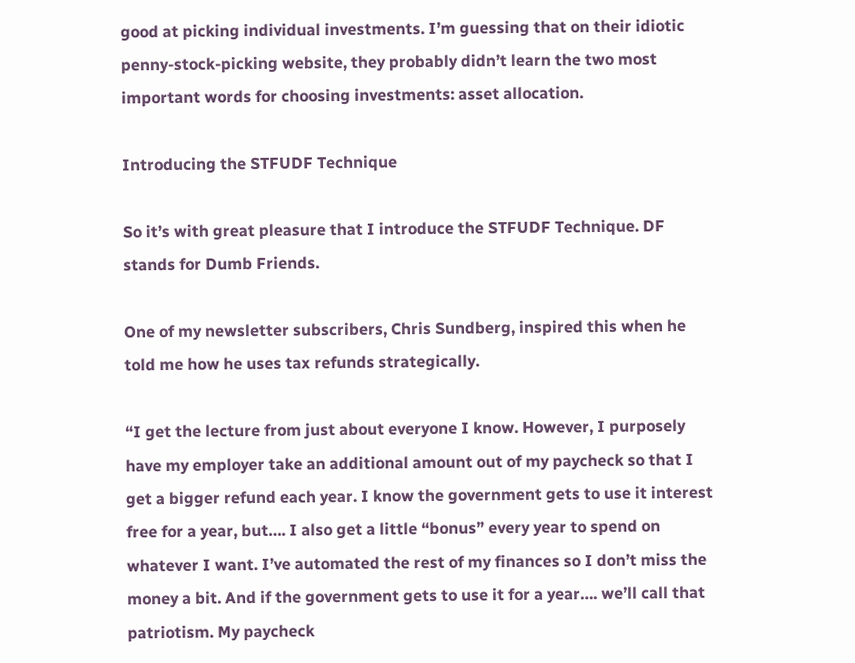good at picking individual investments. I’m guessing that on their idiotic penny-stock-picking website, they probably didn’t learn the two most important words for choosing investments: asset allocation.

Introducing the STFUDF Technique

So it’s with great pleasure that I introduce the STFUDF Technique. DF stands for Dumb Friends.

One of my newsletter subscribers, Chris Sundberg, inspired this when he told me how he uses tax refunds strategically.

“I get the lecture from just about everyone I know. However, I purposely have my employer take an additional amount out of my paycheck so that I get a bigger refund each year. I know the government gets to use it interest free for a year, but…. I also get a little “bonus” every year to spend on whatever I want. I’ve automated the rest of my finances so I don’t miss the money a bit. And if the government gets to use it for a year…. we’ll call that patriotism. My paycheck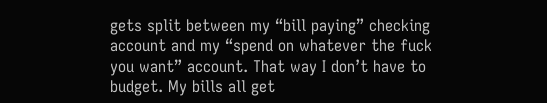gets split between my “bill paying” checking account and my “spend on whatever the fuck you want” account. That way I don’t have to budget. My bills all get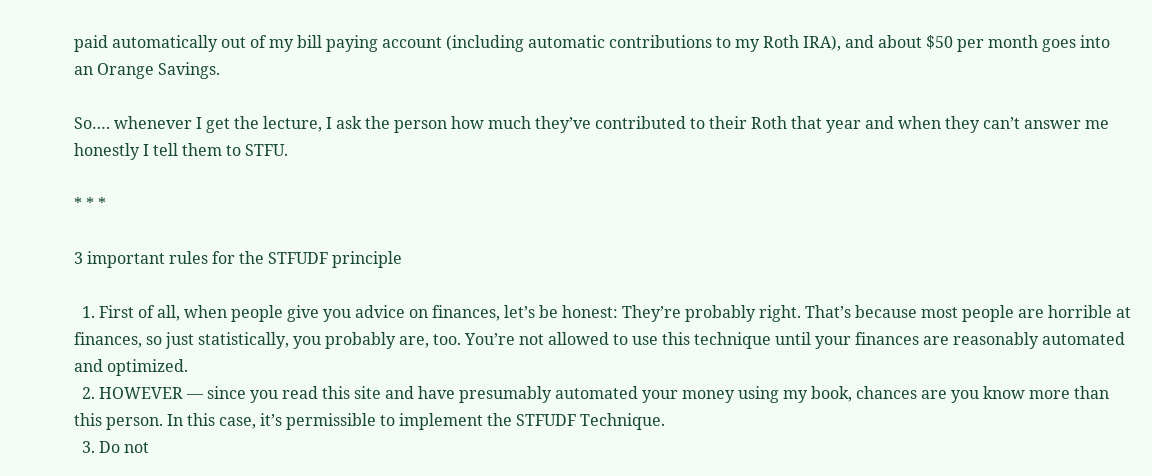paid automatically out of my bill paying account (including automatic contributions to my Roth IRA), and about $50 per month goes into an Orange Savings.

So…. whenever I get the lecture, I ask the person how much they’ve contributed to their Roth that year and when they can’t answer me honestly I tell them to STFU.

* * *

3 important rules for the STFUDF principle

  1. First of all, when people give you advice on finances, let’s be honest: They’re probably right. That’s because most people are horrible at finances, so just statistically, you probably are, too. You’re not allowed to use this technique until your finances are reasonably automated and optimized.
  2. HOWEVER — since you read this site and have presumably automated your money using my book, chances are you know more than this person. In this case, it’s permissible to implement the STFUDF Technique.
  3. Do not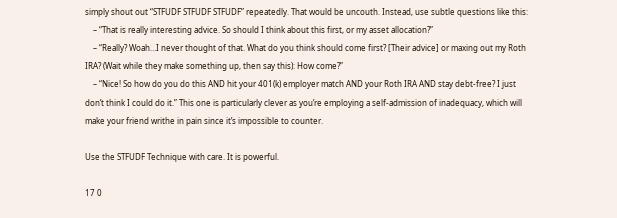simply shout out “STFUDF STFUDF STFUDF” repeatedly. That would be uncouth. Instead, use subtle questions like this:
    – “That is really interesting advice. So should I think about this first, or my asset allocation?”
    – “Really? Woah…I never thought of that. What do you think should come first? [Their advice] or maxing out my Roth IRA? (Wait while they make something up, then say this): How come?”
    – “Nice! So how do you do this AND hit your 401(k) employer match AND your Roth IRA AND stay debt-free? I just don’t think I could do it.” This one is particularly clever as you’re employing a self-admission of inadequacy, which will make your friend writhe in pain since it’s impossible to counter.

Use the STFUDF Technique with care. It is powerful.

17 0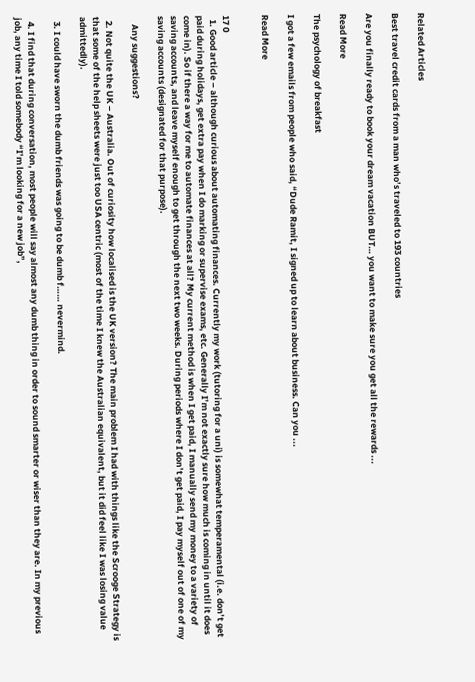Related Articles

Best travel credit cards from a man who’s traveled to 193 countries

Are you finally ready to book your dream vacation BUT… you want to make sure you get all the rewards ...

Read More

The psychology of breakfast

I got a few emails from people who said, “Dude Ramit, I signed up to learn about business. Can you ...

Read More


17 0
  1. Good article – although curious about automating finances. Currently my work (tutoring for a uni) is somewhat temperamental (i.e. don’t get paid during holidays, get extra pay when I do marking or supervise exams, etc. Generally I’m not exactly sure how much is coming in until it does come in). So if there a way for me to automate finances at all? My current method is when I get paid, I manually send my money to a variety of saving accounts, and leave myself enough to get through the next two weeks. During periods where I don’t get paid, I pay myself out of one of my saving accounts (designated for that purpose).

    Any suggestions?

  2. Not quite the UK – Australia. Out of curiosity how localised is the UK version? The main problem I had with things like the Scrooge Strategy is that some of the help sheets were just too USA centric (most of the time I knew the Australian equivalent, but it did feel like I was losing value admittedly).

  3. I could have sworn the dumb friends was going to be dumb f…… nevermind.

  4. I find that during conversation, most people will say almost any dumb thing in order to sound smarter or wiser than they are. In my previous job, any time I told somebody “I’m looking for a new job”,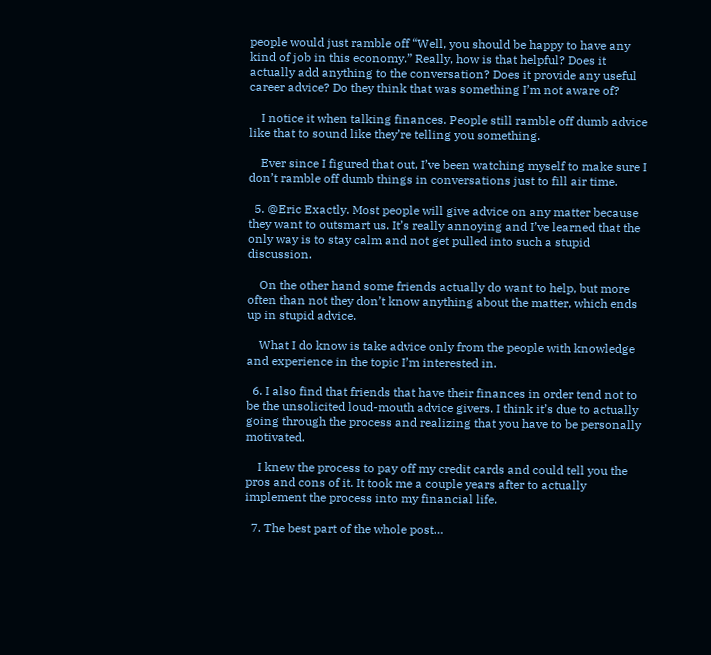people would just ramble off “Well, you should be happy to have any kind of job in this economy.” Really, how is that helpful? Does it actually add anything to the conversation? Does it provide any useful career advice? Do they think that was something I’m not aware of?

    I notice it when talking finances. People still ramble off dumb advice like that to sound like they’re telling you something.

    Ever since I figured that out, I’ve been watching myself to make sure I don’t ramble off dumb things in conversations just to fill air time.

  5. @Eric Exactly. Most people will give advice on any matter because they want to outsmart us. It’s really annoying and I’ve learned that the only way is to stay calm and not get pulled into such a stupid discussion.

    On the other hand some friends actually do want to help, but more often than not they don’t know anything about the matter, which ends up in stupid advice.

    What I do know is take advice only from the people with knowledge and experience in the topic I’m interested in.

  6. I also find that friends that have their finances in order tend not to be the unsolicited loud-mouth advice givers. I think it’s due to actually going through the process and realizing that you have to be personally motivated.

    I knew the process to pay off my credit cards and could tell you the pros and cons of it. It took me a couple years after to actually implement the process into my financial life.

  7. The best part of the whole post…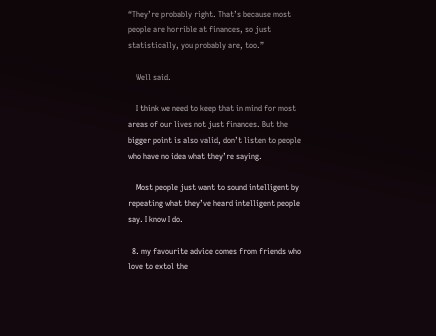“They’re probably right. That’s because most people are horrible at finances, so just statistically, you probably are, too.”

    Well said.

    I think we need to keep that in mind for most areas of our lives not just finances. But the bigger point is also valid, don’t listen to people who have no idea what they’re saying.

    Most people just want to sound intelligent by repeating what they’ve heard intelligent people say. I know I do.

  8. my favourite advice comes from friends who love to extol the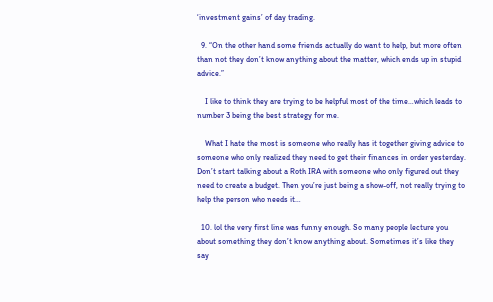‘investment gains’ of day trading.

  9. “On the other hand some friends actually do want to help, but more often than not they don’t know anything about the matter, which ends up in stupid advice.”

    I like to think they are trying to be helpful most of the time…which leads to number 3 being the best strategy for me.

    What I hate the most is someone who really has it together giving advice to someone who only realized they need to get their finances in order yesterday. Don’t start talking about a Roth IRA with someone who only figured out they need to create a budget. Then you’re just being a show-off, not really trying to help the person who needs it…

  10. lol the very first line was funny enough. So many people lecture you about something they don’t know anything about. Sometimes it’s like they say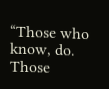“Those who know, do. Those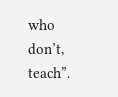who don’t, teach”.